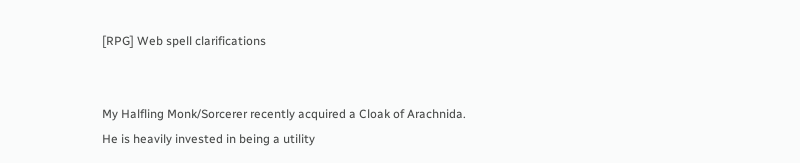[RPG] Web spell clarifications


My Halfling Monk/Sorcerer recently acquired a Cloak of Arachnida. He is heavily invested in being a utility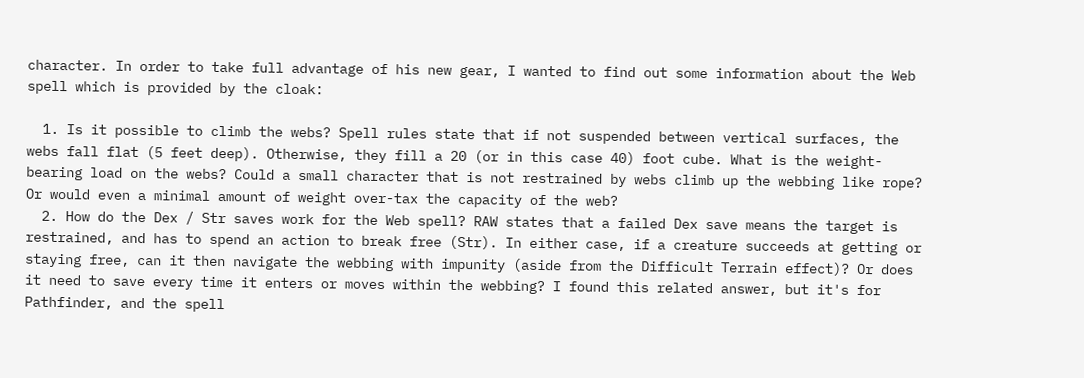character. In order to take full advantage of his new gear, I wanted to find out some information about the Web spell which is provided by the cloak:

  1. Is it possible to climb the webs? Spell rules state that if not suspended between vertical surfaces, the webs fall flat (5 feet deep). Otherwise, they fill a 20 (or in this case 40) foot cube. What is the weight-bearing load on the webs? Could a small character that is not restrained by webs climb up the webbing like rope? Or would even a minimal amount of weight over-tax the capacity of the web?
  2. How do the Dex / Str saves work for the Web spell? RAW states that a failed Dex save means the target is restrained, and has to spend an action to break free (Str). In either case, if a creature succeeds at getting or staying free, can it then navigate the webbing with impunity (aside from the Difficult Terrain effect)? Or does it need to save every time it enters or moves within the webbing? I found this related answer, but it's for Pathfinder, and the spell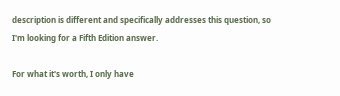description is different and specifically addresses this question, so I'm looking for a Fifth Edition answer.

For what it's worth, I only have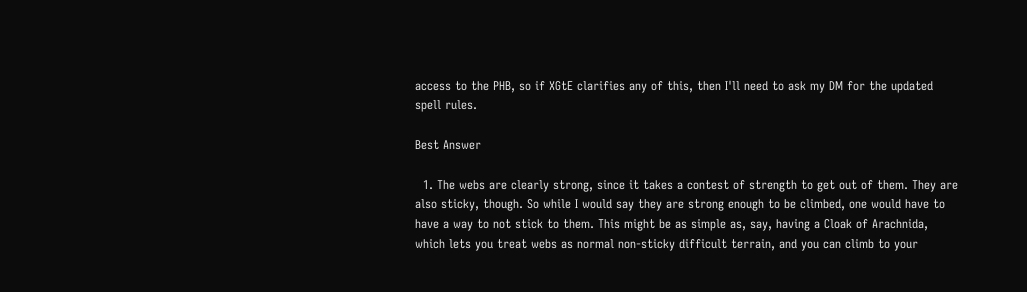access to the PHB, so if XGtE clarifies any of this, then I'll need to ask my DM for the updated spell rules.

Best Answer

  1. The webs are clearly strong, since it takes a contest of strength to get out of them. They are also sticky, though. So while I would say they are strong enough to be climbed, one would have to have a way to not stick to them. This might be as simple as, say, having a Cloak of Arachnida, which lets you treat webs as normal non-sticky difficult terrain, and you can climb to your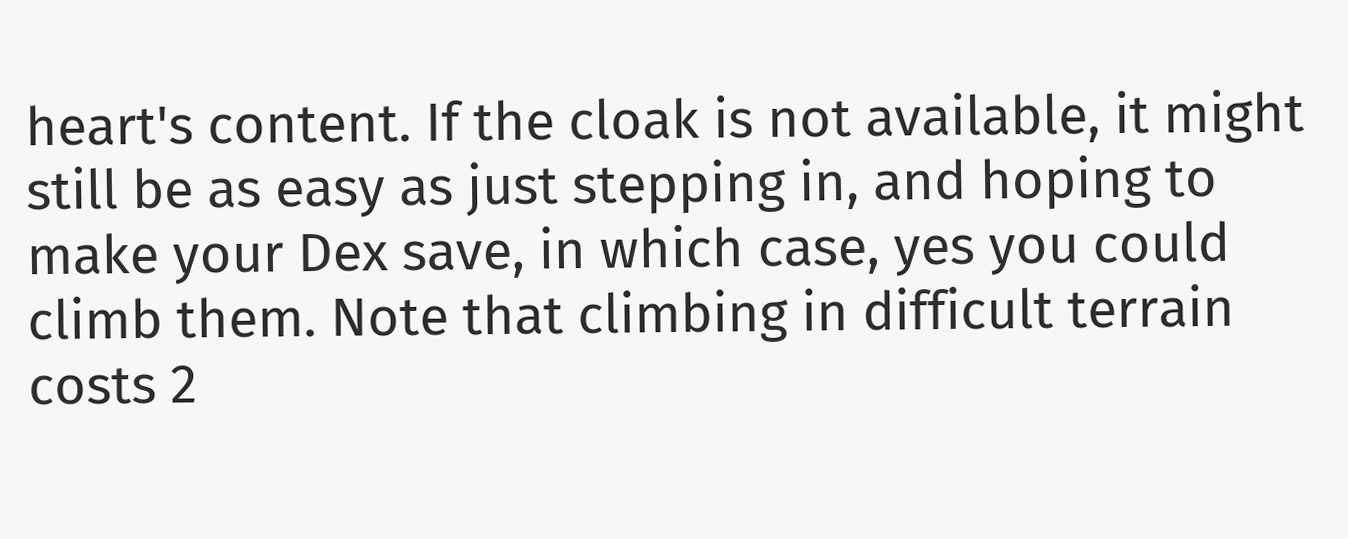heart's content. If the cloak is not available, it might still be as easy as just stepping in, and hoping to make your Dex save, in which case, yes you could climb them. Note that climbing in difficult terrain costs 2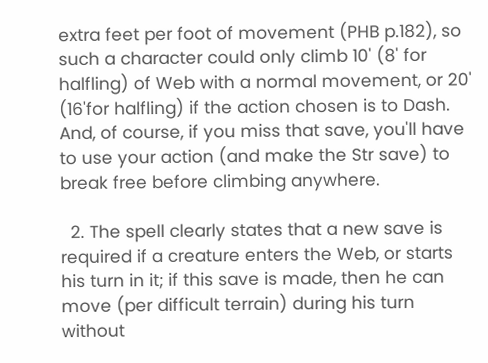extra feet per foot of movement (PHB p.182), so such a character could only climb 10' (8' for halfling) of Web with a normal movement, or 20' (16'for halfling) if the action chosen is to Dash. And, of course, if you miss that save, you'll have to use your action (and make the Str save) to break free before climbing anywhere.

  2. The spell clearly states that a new save is required if a creature enters the Web, or starts his turn in it; if this save is made, then he can move (per difficult terrain) during his turn without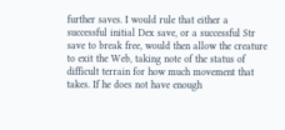further saves. I would rule that either a successful initial Dex save, or a successful Str save to break free, would then allow the creature to exit the Web, taking note of the status of difficult terrain for how much movement that takes. If he does not have enough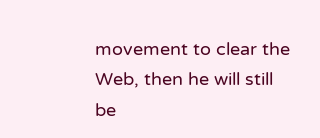movement to clear the Web, then he will still be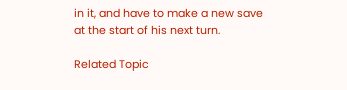in it, and have to make a new save at the start of his next turn.

Related Topic